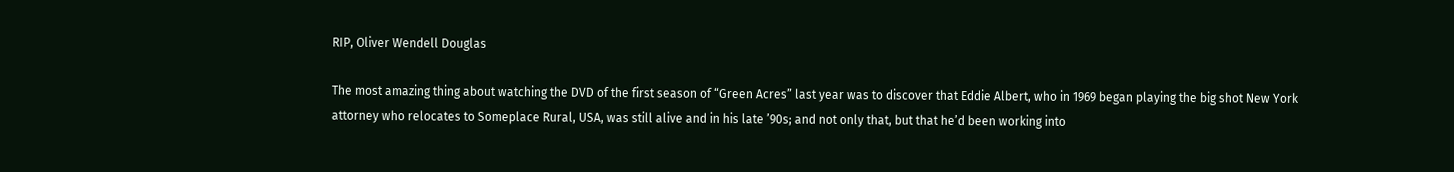RIP, Oliver Wendell Douglas

The most amazing thing about watching the DVD of the first season of “Green Acres” last year was to discover that Eddie Albert, who in 1969 began playing the big shot New York attorney who relocates to Someplace Rural, USA, was still alive and in his late ’90s; and not only that, but that he’d been working into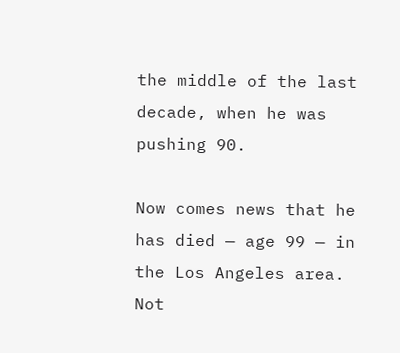the middle of the last decade, when he was pushing 90.

Now comes news that he has died — age 99 — in the Los Angeles area. Not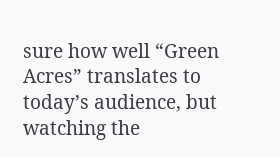sure how well “Green Acres” translates to today’s audience, but watching the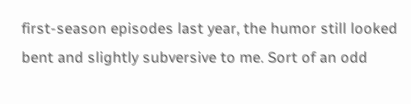first-season episodes last year, the humor still looked bent and slightly subversive to me. Sort of an odd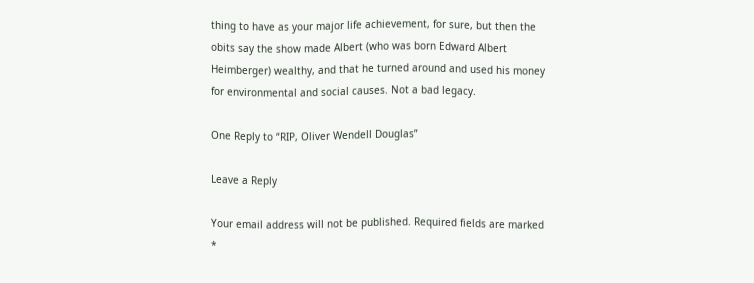thing to have as your major life achievement, for sure, but then the obits say the show made Albert (who was born Edward Albert Heimberger) wealthy, and that he turned around and used his money for environmental and social causes. Not a bad legacy.

One Reply to “RIP, Oliver Wendell Douglas”

Leave a Reply

Your email address will not be published. Required fields are marked *